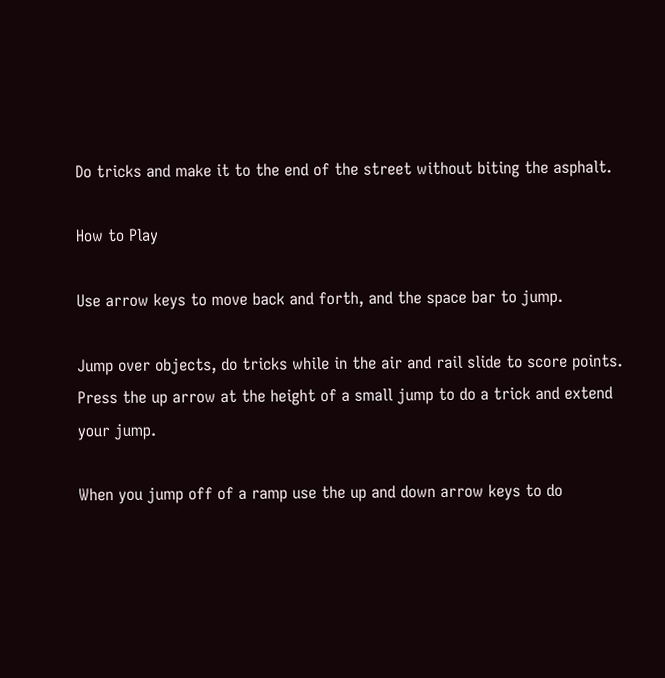Do tricks and make it to the end of the street without biting the asphalt.

How to Play

Use arrow keys to move back and forth, and the space bar to jump.

Jump over objects, do tricks while in the air and rail slide to score points. Press the up arrow at the height of a small jump to do a trick and extend your jump.

When you jump off of a ramp use the up and down arrow keys to do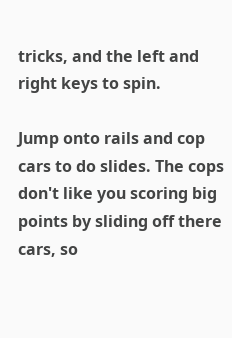tricks, and the left and right keys to spin.

Jump onto rails and cop cars to do slides. The cops don't like you scoring big points by sliding off there cars, so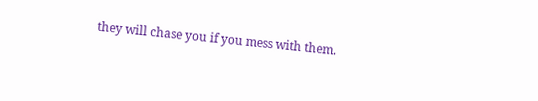they will chase you if you mess with them.